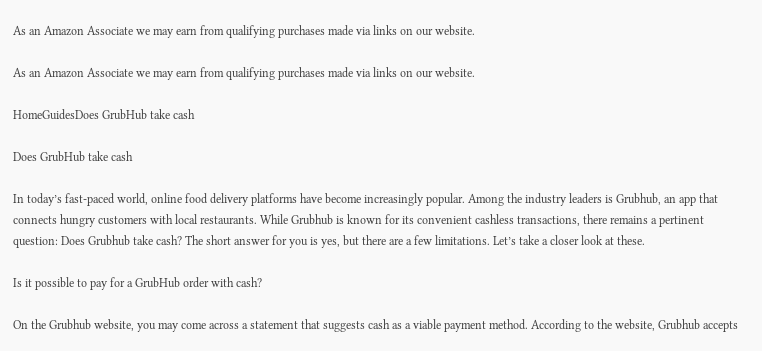As an Amazon Associate we may earn from qualifying purchases made via links on our website.

As an Amazon Associate we may earn from qualifying purchases made via links on our website.

HomeGuidesDoes GrubHub take cash

Does GrubHub take cash

In today’s fast-paced world, online food delivery platforms have become increasingly popular. Among the industry leaders is Grubhub, an app that connects hungry customers with local restaurants. While Grubhub is known for its convenient cashless transactions, there remains a pertinent question: Does Grubhub take cash? The short answer for you is yes, but there are a few limitations. Let’s take a closer look at these.

Is it possible to pay for a GrubHub order with cash?

On the Grubhub website, you may come across a statement that suggests cash as a viable payment method. According to the website, Grubhub accepts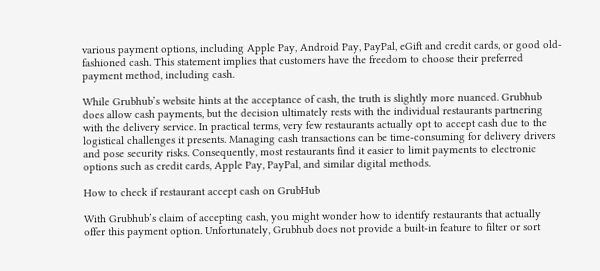various payment options, including Apple Pay, Android Pay, PayPal, eGift and credit cards, or good old-fashioned cash. This statement implies that customers have the freedom to choose their preferred payment method, including cash.

While Grubhub’s website hints at the acceptance of cash, the truth is slightly more nuanced. Grubhub does allow cash payments, but the decision ultimately rests with the individual restaurants partnering with the delivery service. In practical terms, very few restaurants actually opt to accept cash due to the logistical challenges it presents. Managing cash transactions can be time-consuming for delivery drivers and pose security risks. Consequently, most restaurants find it easier to limit payments to electronic options such as credit cards, Apple Pay, PayPal, and similar digital methods.

How to check if restaurant accept cash on GrubHub

With Grubhub’s claim of accepting cash, you might wonder how to identify restaurants that actually offer this payment option. Unfortunately, Grubhub does not provide a built-in feature to filter or sort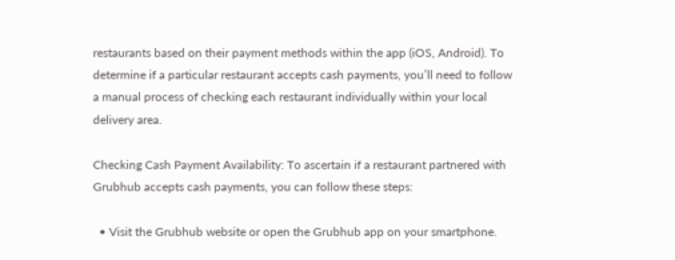restaurants based on their payment methods within the app (iOS, Android). To determine if a particular restaurant accepts cash payments, you’ll need to follow a manual process of checking each restaurant individually within your local delivery area.

Checking Cash Payment Availability: To ascertain if a restaurant partnered with Grubhub accepts cash payments, you can follow these steps:

  • Visit the Grubhub website or open the Grubhub app on your smartphone.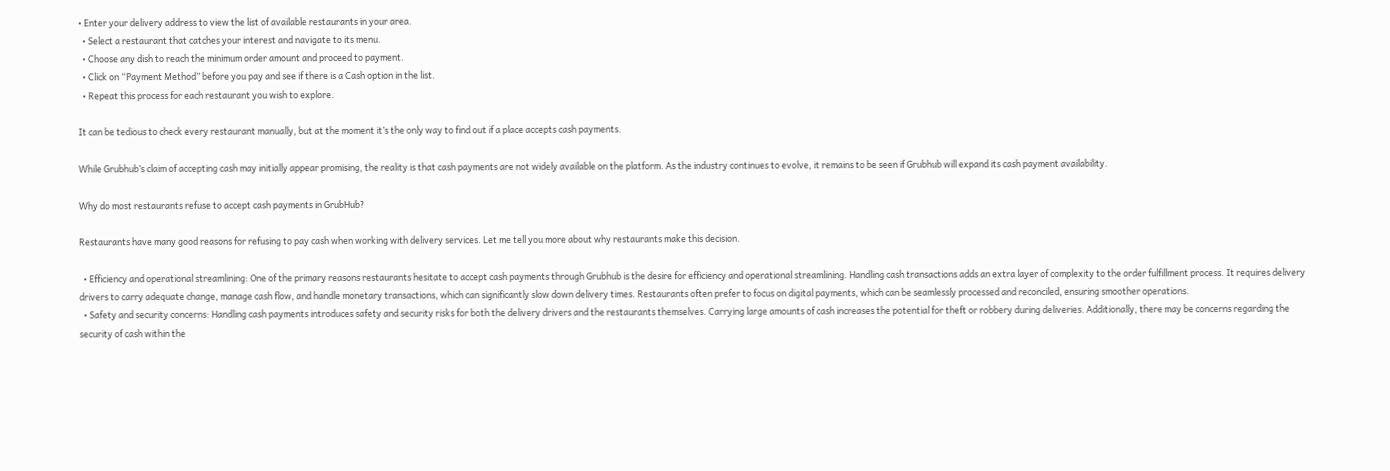• Enter your delivery address to view the list of available restaurants in your area.
  • Select a restaurant that catches your interest and navigate to its menu.
  • Choose any dish to reach the minimum order amount and proceed to payment.
  • Click on “Payment Method” before you pay and see if there is a Cash option in the list.
  • Repeat this process for each restaurant you wish to explore.

It can be tedious to check every restaurant manually, but at the moment it’s the only way to find out if a place accepts cash payments.

While Grubhub’s claim of accepting cash may initially appear promising, the reality is that cash payments are not widely available on the platform. As the industry continues to evolve, it remains to be seen if Grubhub will expand its cash payment availability.

Why do most restaurants refuse to accept cash payments in GrubHub?

Restaurants have many good reasons for refusing to pay cash when working with delivery services. Let me tell you more about why restaurants make this decision.

  • Efficiency and operational streamlining: One of the primary reasons restaurants hesitate to accept cash payments through Grubhub is the desire for efficiency and operational streamlining. Handling cash transactions adds an extra layer of complexity to the order fulfillment process. It requires delivery drivers to carry adequate change, manage cash flow, and handle monetary transactions, which can significantly slow down delivery times. Restaurants often prefer to focus on digital payments, which can be seamlessly processed and reconciled, ensuring smoother operations.
  • Safety and security concerns: Handling cash payments introduces safety and security risks for both the delivery drivers and the restaurants themselves. Carrying large amounts of cash increases the potential for theft or robbery during deliveries. Additionally, there may be concerns regarding the security of cash within the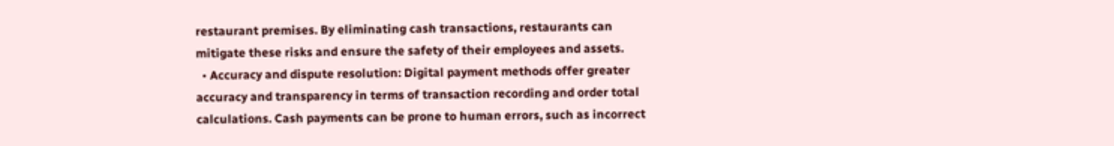restaurant premises. By eliminating cash transactions, restaurants can mitigate these risks and ensure the safety of their employees and assets.
  • Accuracy and dispute resolution: Digital payment methods offer greater accuracy and transparency in terms of transaction recording and order total calculations. Cash payments can be prone to human errors, such as incorrect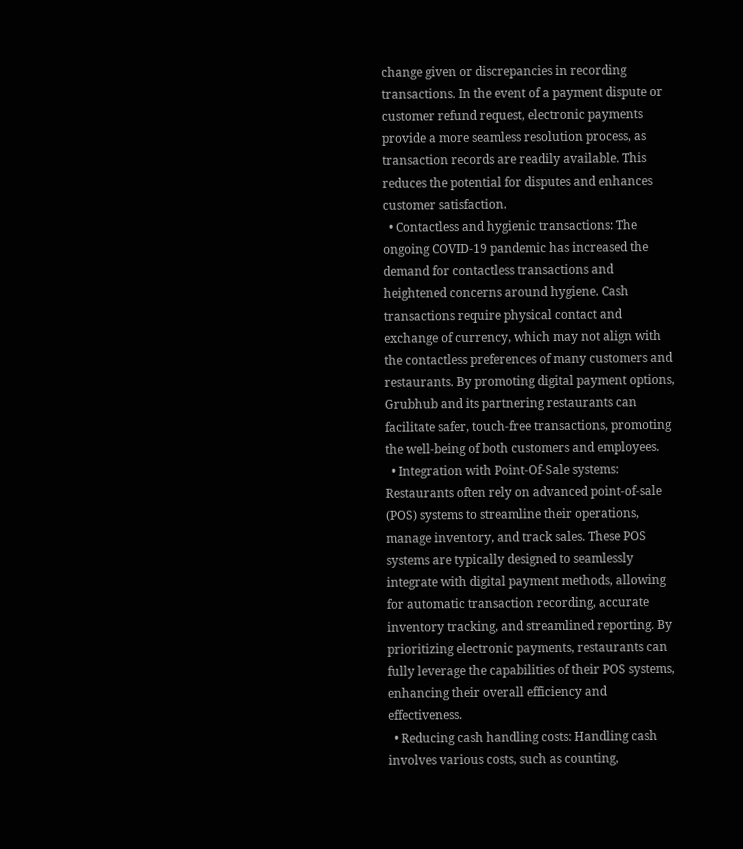change given or discrepancies in recording transactions. In the event of a payment dispute or customer refund request, electronic payments provide a more seamless resolution process, as transaction records are readily available. This reduces the potential for disputes and enhances customer satisfaction.
  • Contactless and hygienic transactions: The ongoing COVID-19 pandemic has increased the demand for contactless transactions and heightened concerns around hygiene. Cash transactions require physical contact and exchange of currency, which may not align with the contactless preferences of many customers and restaurants. By promoting digital payment options, Grubhub and its partnering restaurants can facilitate safer, touch-free transactions, promoting the well-being of both customers and employees.
  • Integration with Point-Of-Sale systems: Restaurants often rely on advanced point-of-sale (POS) systems to streamline their operations, manage inventory, and track sales. These POS systems are typically designed to seamlessly integrate with digital payment methods, allowing for automatic transaction recording, accurate inventory tracking, and streamlined reporting. By prioritizing electronic payments, restaurants can fully leverage the capabilities of their POS systems, enhancing their overall efficiency and effectiveness.
  • Reducing cash handling costs: Handling cash involves various costs, such as counting,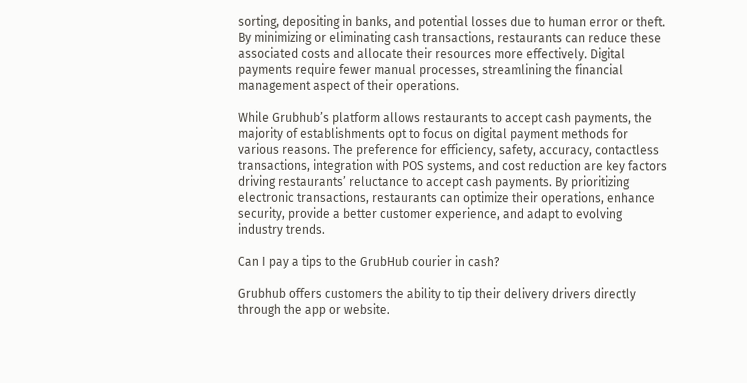sorting, depositing in banks, and potential losses due to human error or theft. By minimizing or eliminating cash transactions, restaurants can reduce these associated costs and allocate their resources more effectively. Digital payments require fewer manual processes, streamlining the financial management aspect of their operations.

While Grubhub’s platform allows restaurants to accept cash payments, the majority of establishments opt to focus on digital payment methods for various reasons. The preference for efficiency, safety, accuracy, contactless transactions, integration with POS systems, and cost reduction are key factors driving restaurants’ reluctance to accept cash payments. By prioritizing electronic transactions, restaurants can optimize their operations, enhance security, provide a better customer experience, and adapt to evolving industry trends.

Can I pay a tips to the GrubHub courier in cash?

Grubhub offers customers the ability to tip their delivery drivers directly through the app or website.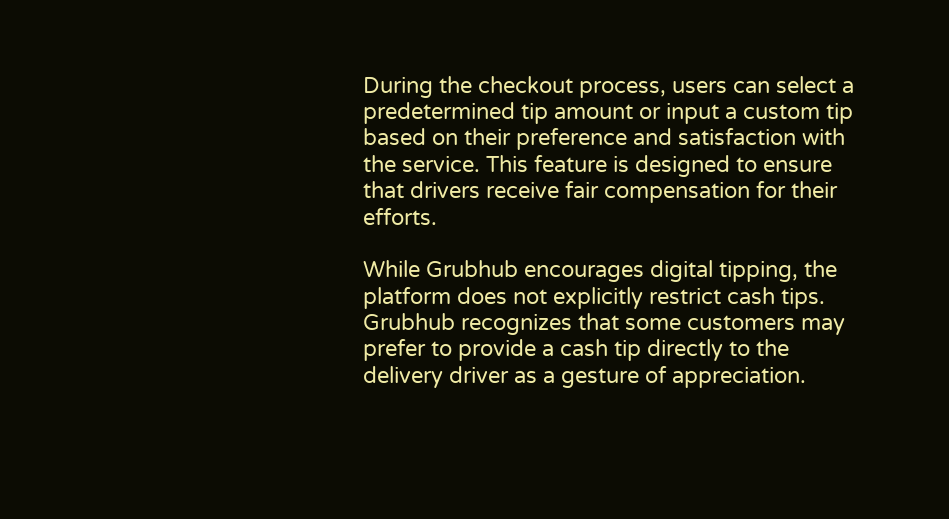During the checkout process, users can select a predetermined tip amount or input a custom tip based on their preference and satisfaction with the service. This feature is designed to ensure that drivers receive fair compensation for their efforts.

While Grubhub encourages digital tipping, the platform does not explicitly restrict cash tips. Grubhub recognizes that some customers may prefer to provide a cash tip directly to the delivery driver as a gesture of appreciation.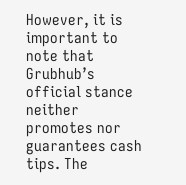However, it is important to note that Grubhub’s official stance neither promotes nor guarantees cash tips. The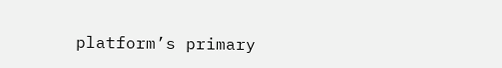platform’s primary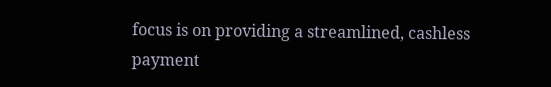focus is on providing a streamlined, cashless payment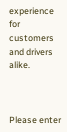experience for customers and drivers alike.



Please enter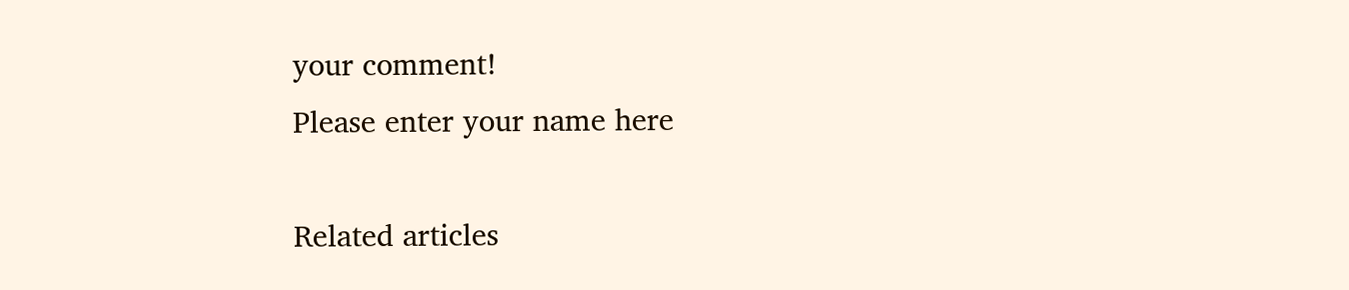your comment!
Please enter your name here

Related articles